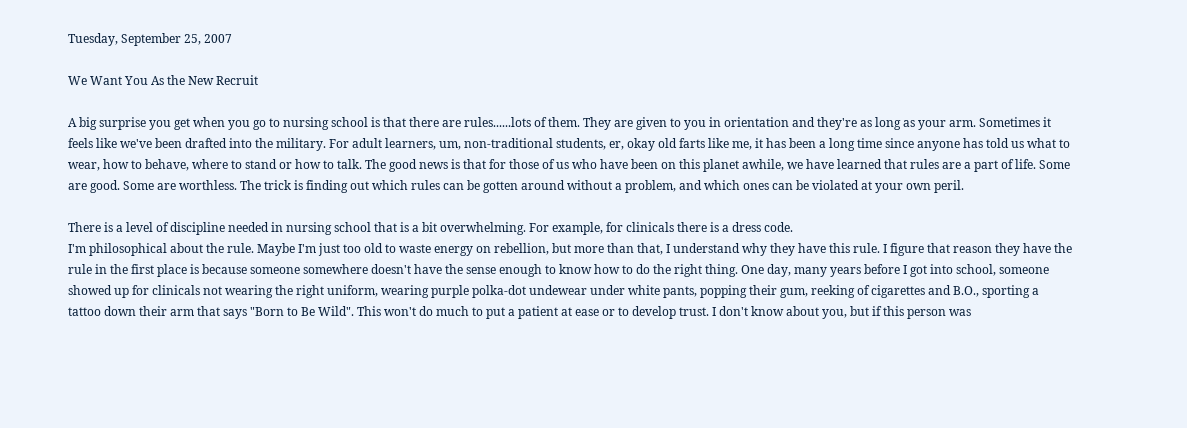Tuesday, September 25, 2007

We Want You As the New Recruit

A big surprise you get when you go to nursing school is that there are rules......lots of them. They are given to you in orientation and they're as long as your arm. Sometimes it feels like we've been drafted into the military. For adult learners, um, non-traditional students, er, okay old farts like me, it has been a long time since anyone has told us what to wear, how to behave, where to stand or how to talk. The good news is that for those of us who have been on this planet awhile, we have learned that rules are a part of life. Some are good. Some are worthless. The trick is finding out which rules can be gotten around without a problem, and which ones can be violated at your own peril.

There is a level of discipline needed in nursing school that is a bit overwhelming. For example, for clinicals there is a dress code.
I'm philosophical about the rule. Maybe I'm just too old to waste energy on rebellion, but more than that, I understand why they have this rule. I figure that reason they have the rule in the first place is because someone somewhere doesn't have the sense enough to know how to do the right thing. One day, many years before I got into school, someone showed up for clinicals not wearing the right uniform, wearing purple polka-dot undewear under white pants, popping their gum, reeking of cigarettes and B.O., sporting a tattoo down their arm that says "Born to Be Wild". This won't do much to put a patient at ease or to develop trust. I don't know about you, but if this person was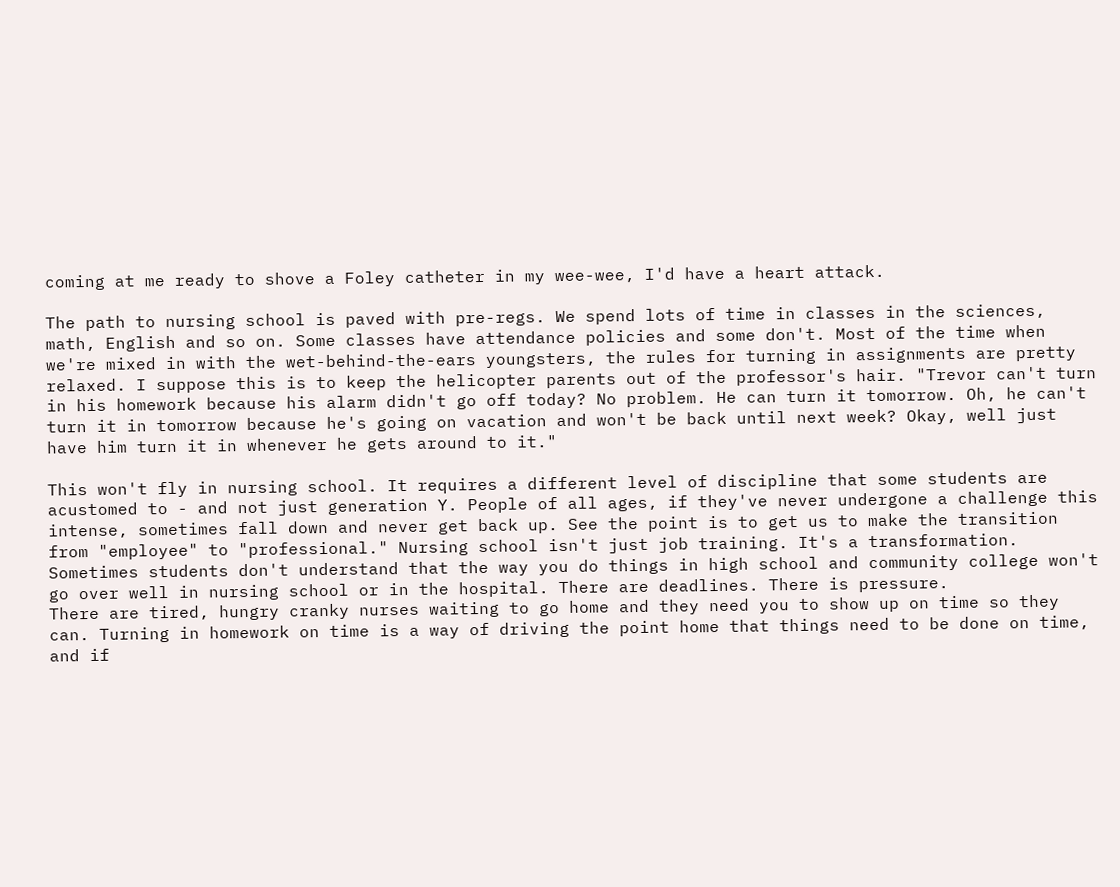coming at me ready to shove a Foley catheter in my wee-wee, I'd have a heart attack.

The path to nursing school is paved with pre-regs. We spend lots of time in classes in the sciences, math, English and so on. Some classes have attendance policies and some don't. Most of the time when we're mixed in with the wet-behind-the-ears youngsters, the rules for turning in assignments are pretty relaxed. I suppose this is to keep the helicopter parents out of the professor's hair. "Trevor can't turn in his homework because his alarm didn't go off today? No problem. He can turn it tomorrow. Oh, he can't turn it in tomorrow because he's going on vacation and won't be back until next week? Okay, well just have him turn it in whenever he gets around to it."

This won't fly in nursing school. It requires a different level of discipline that some students are acustomed to - and not just generation Y. People of all ages, if they've never undergone a challenge this intense, sometimes fall down and never get back up. See the point is to get us to make the transition from "employee" to "professional." Nursing school isn't just job training. It's a transformation. Sometimes students don't understand that the way you do things in high school and community college won't go over well in nursing school or in the hospital. There are deadlines. There is pressure.
There are tired, hungry cranky nurses waiting to go home and they need you to show up on time so they can. Turning in homework on time is a way of driving the point home that things need to be done on time, and if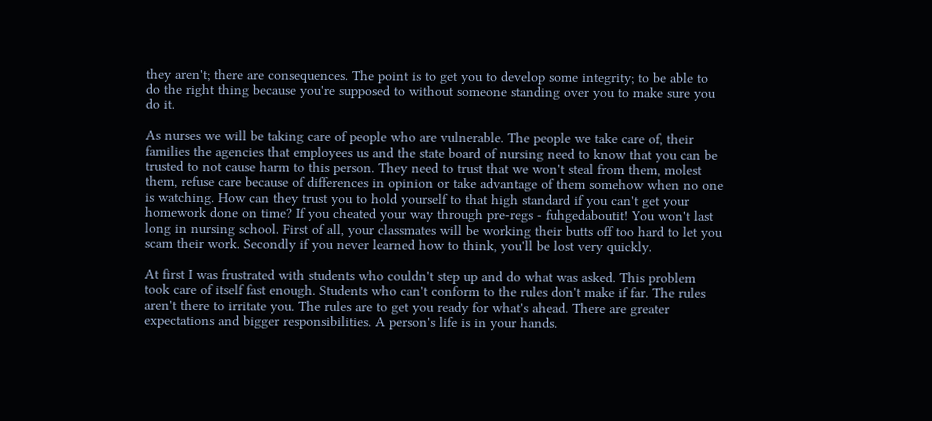they aren't; there are consequences. The point is to get you to develop some integrity; to be able to do the right thing because you're supposed to without someone standing over you to make sure you do it.

As nurses we will be taking care of people who are vulnerable. The people we take care of, their families the agencies that employees us and the state board of nursing need to know that you can be trusted to not cause harm to this person. They need to trust that we won't steal from them, molest them, refuse care because of differences in opinion or take advantage of them somehow when no one is watching. How can they trust you to hold yourself to that high standard if you can't get your homework done on time? If you cheated your way through pre-regs - fuhgedaboutit! You won't last long in nursing school. First of all, your classmates will be working their butts off too hard to let you scam their work. Secondly if you never learned how to think, you'll be lost very quickly.

At first I was frustrated with students who couldn't step up and do what was asked. This problem took care of itself fast enough. Students who can't conform to the rules don't make if far. The rules aren't there to irritate you. The rules are to get you ready for what's ahead. There are greater expectations and bigger responsibilities. A person's life is in your hands.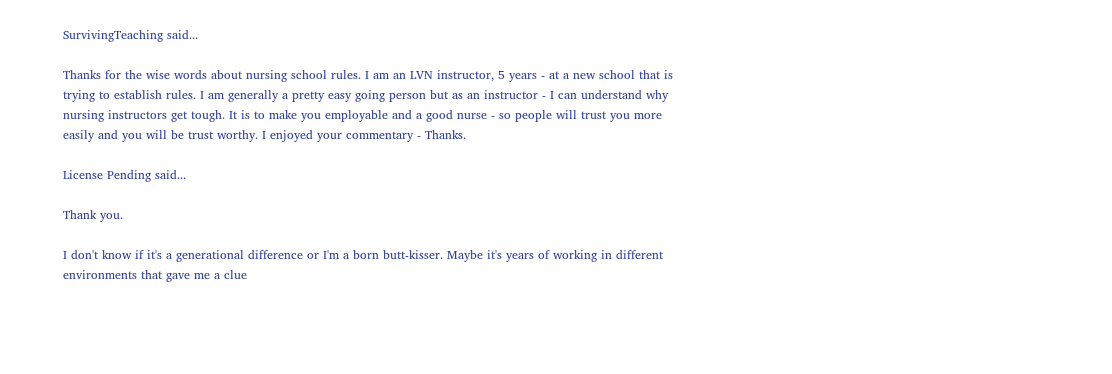SurvivingTeaching said...

Thanks for the wise words about nursing school rules. I am an LVN instructor, 5 years - at a new school that is trying to establish rules. I am generally a pretty easy going person but as an instructor - I can understand why nursing instructors get tough. It is to make you employable and a good nurse - so people will trust you more easily and you will be trust worthy. I enjoyed your commentary - Thanks.

License Pending said...

Thank you.

I don't know if it's a generational difference or I'm a born butt-kisser. Maybe it's years of working in different environments that gave me a clue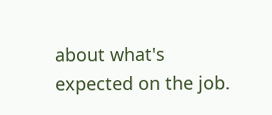about what's expected on the job.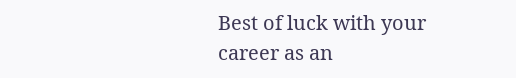Best of luck with your career as an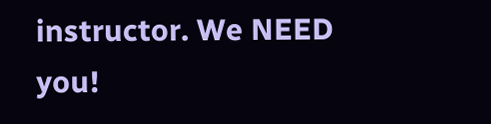instructor. We NEED you!